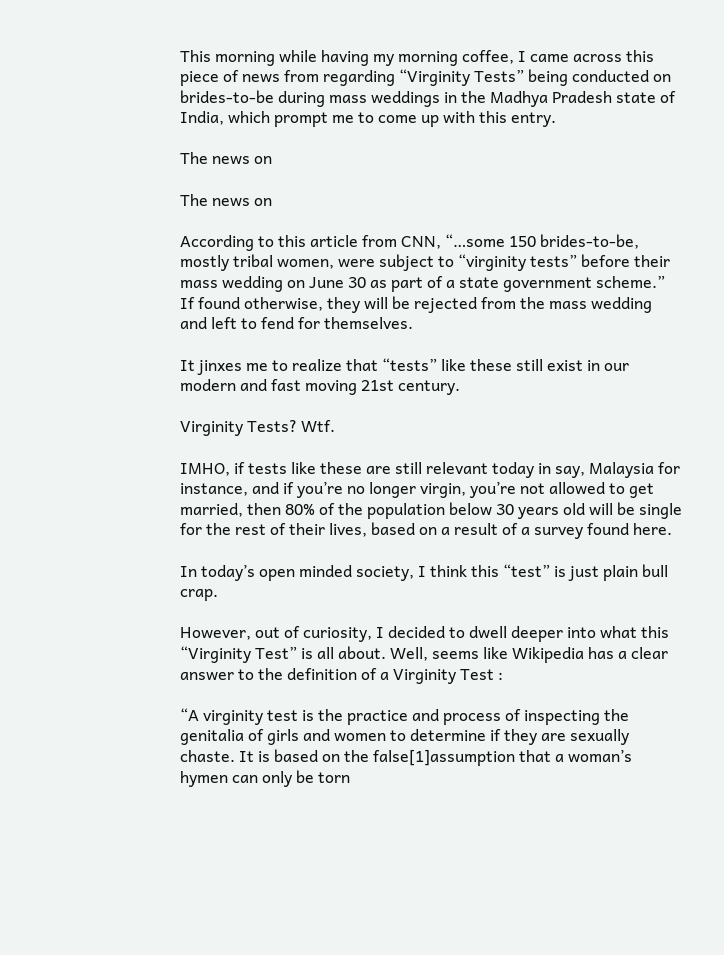This morning while having my morning coffee, I came across this piece of news from regarding “Virginity Tests” being conducted on brides-to-be during mass weddings in the Madhya Pradesh state of India, which prompt me to come up with this entry.

The news on

The news on

According to this article from CNN, “…some 150 brides-to-be, mostly tribal women, were subject to “virginity tests” before their mass wedding on June 30 as part of a state government scheme.” If found otherwise, they will be rejected from the mass wedding and left to fend for themselves.

It jinxes me to realize that “tests” like these still exist in our modern and fast moving 21st century.

Virginity Tests? Wtf.

IMHO, if tests like these are still relevant today in say, Malaysia for instance, and if you’re no longer virgin, you’re not allowed to get married, then 80% of the population below 30 years old will be single for the rest of their lives, based on a result of a survey found here.

In today’s open minded society, I think this “test” is just plain bull crap.

However, out of curiosity, I decided to dwell deeper into what this “Virginity Test” is all about. Well, seems like Wikipedia has a clear answer to the definition of a Virginity Test :

“A virginity test is the practice and process of inspecting the genitalia of girls and women to determine if they are sexually chaste. It is based on the false[1]assumption that a woman’s hymen can only be torn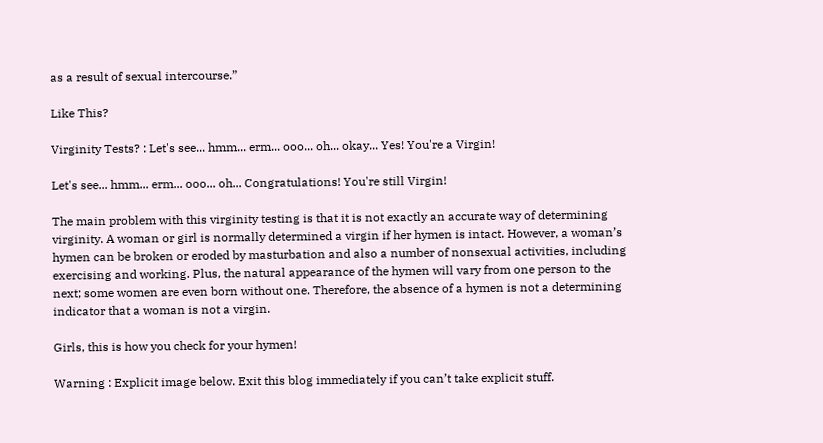as a result of sexual intercourse.”

Like This?

Virginity Tests? : Let's see... hmm... erm... ooo... oh... okay... Yes! You're a Virgin!

Let's see... hmm... erm... ooo... oh... Congratulations! You're still Virgin!

The main problem with this virginity testing is that it is not exactly an accurate way of determining virginity. A woman or girl is normally determined a virgin if her hymen is intact. However, a woman’s hymen can be broken or eroded by masturbation and also a number of nonsexual activities, including exercising and working. Plus, the natural appearance of the hymen will vary from one person to the next; some women are even born without one. Therefore, the absence of a hymen is not a determining indicator that a woman is not a virgin.

Girls, this is how you check for your hymen!

Warning : Explicit image below. Exit this blog immediately if you can’t take explicit stuff.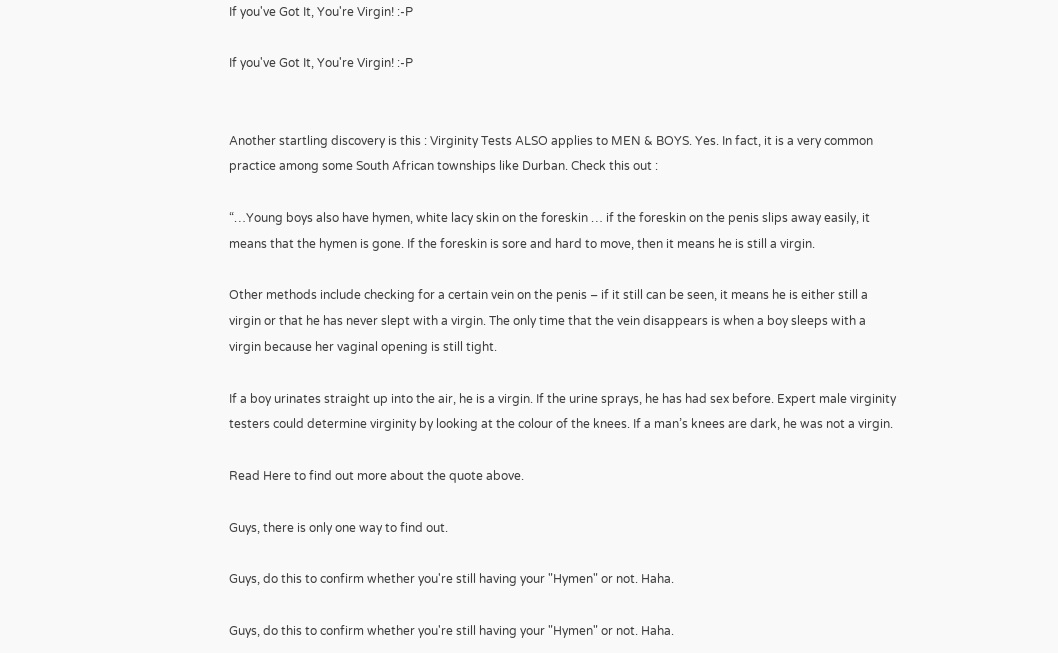If you've Got It, You're Virgin! :-P

If you've Got It, You're Virgin! :-P


Another startling discovery is this : Virginity Tests ALSO applies to MEN & BOYS. Yes. In fact, it is a very common practice among some South African townships like Durban. Check this out :

“…Young boys also have hymen, white lacy skin on the foreskin … if the foreskin on the penis slips away easily, it means that the hymen is gone. If the foreskin is sore and hard to move, then it means he is still a virgin.

Other methods include checking for a certain vein on the penis – if it still can be seen, it means he is either still a virgin or that he has never slept with a virgin. The only time that the vein disappears is when a boy sleeps with a virgin because her vaginal opening is still tight.

If a boy urinates straight up into the air, he is a virgin. If the urine sprays, he has had sex before. Expert male virginity testers could determine virginity by looking at the colour of the knees. If a man’s knees are dark, he was not a virgin.

Read Here to find out more about the quote above.

Guys, there is only one way to find out.

Guys, do this to confirm whether you're still having your "Hymen" or not. Haha.

Guys, do this to confirm whether you're still having your "Hymen" or not. Haha.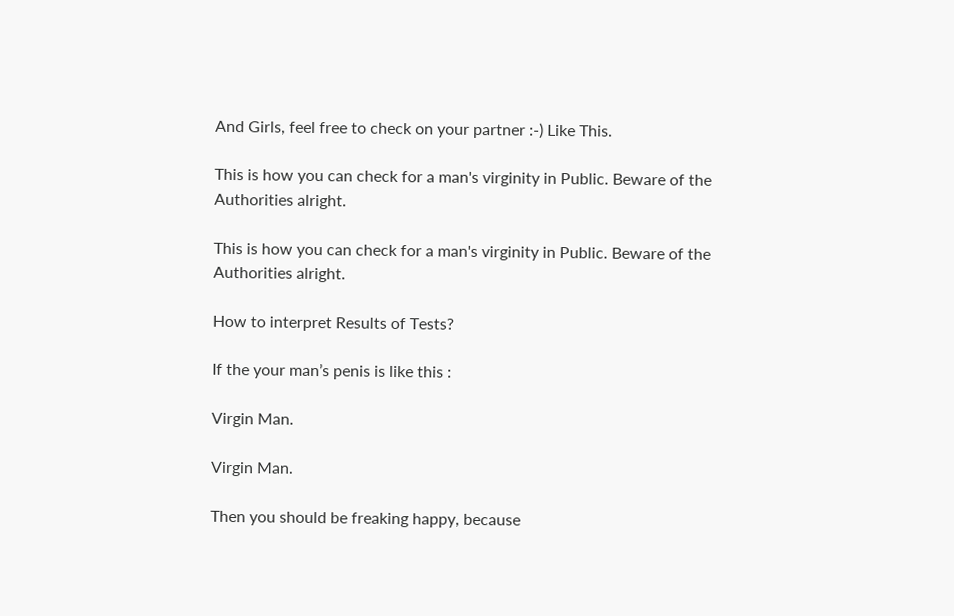And Girls, feel free to check on your partner :-) Like This.

This is how you can check for a man's virginity in Public. Beware of the Authorities alright.

This is how you can check for a man's virginity in Public. Beware of the Authorities alright.

How to interpret Results of Tests?

If the your man’s penis is like this :

Virgin Man.

Virgin Man.

Then you should be freaking happy, because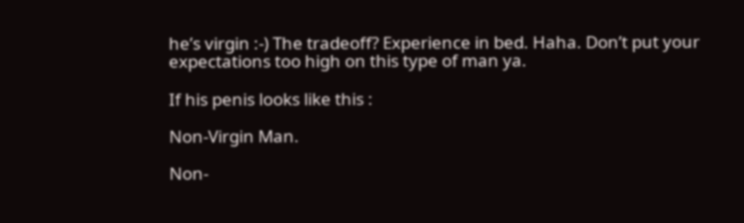he’s virgin :-) The tradeoff? Experience in bed. Haha. Don’t put your expectations too high on this type of man ya.

If his penis looks like this :

Non-Virgin Man.

Non-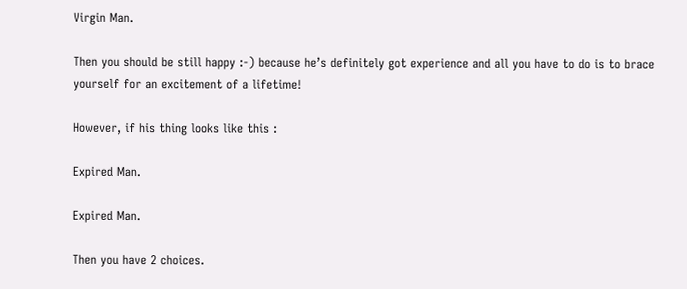Virgin Man.

Then you should be still happy :-) because he’s definitely got experience and all you have to do is to brace yourself for an excitement of a lifetime!

However, if his thing looks like this :

Expired Man.

Expired Man.

Then you have 2 choices.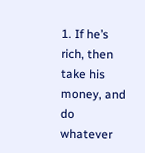1. If he’s rich, then take his money, and do whatever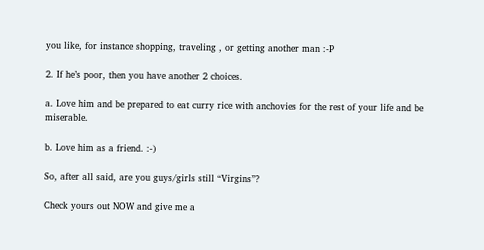you like, for instance shopping, traveling , or getting another man :-P

2. If he’s poor, then you have another 2 choices.

a. Love him and be prepared to eat curry rice with anchovies for the rest of your life and be miserable.

b. Love him as a friend. :-)

So, after all said, are you guys/girls still “Virgins”?

Check yours out NOW and give me a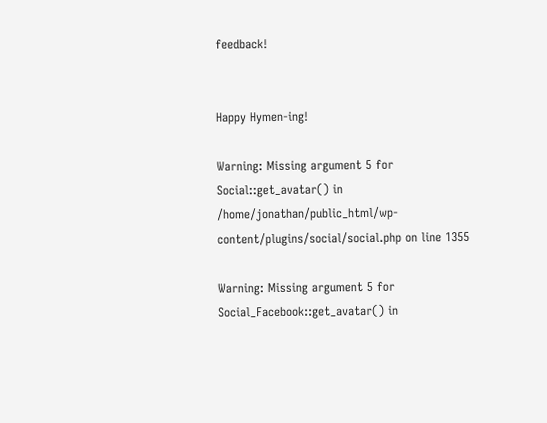feedback!


Happy Hymen-ing!

Warning: Missing argument 5 for Social::get_avatar() in /home/jonathan/public_html/wp-content/plugins/social/social.php on line 1355

Warning: Missing argument 5 for Social_Facebook::get_avatar() in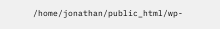/home/jonathan/public_html/wp-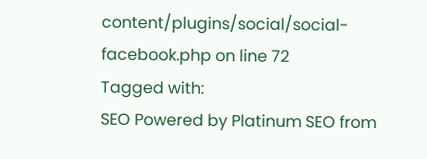content/plugins/social/social-facebook.php on line 72
Tagged with:
SEO Powered by Platinum SEO from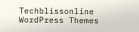Techblissonline WordPress Themes